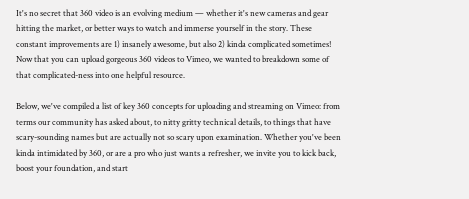It's no secret that 360 video is an evolving medium — whether it's new cameras and gear hitting the market, or better ways to watch and immerse yourself in the story. These constant improvements are 1) insanely awesome, but also 2) kinda complicated sometimes! Now that you can upload gorgeous 360 videos to Vimeo, we wanted to breakdown some of that complicated-ness into one helpful resource.

Below, we've compiled a list of key 360 concepts for uploading and streaming on Vimeo: from terms our community has asked about, to nitty gritty technical details, to things that have scary-sounding names but are actually not so scary upon examination. Whether you've been kinda intimidated by 360, or are a pro who just wants a refresher, we invite you to kick back, boost your foundation, and start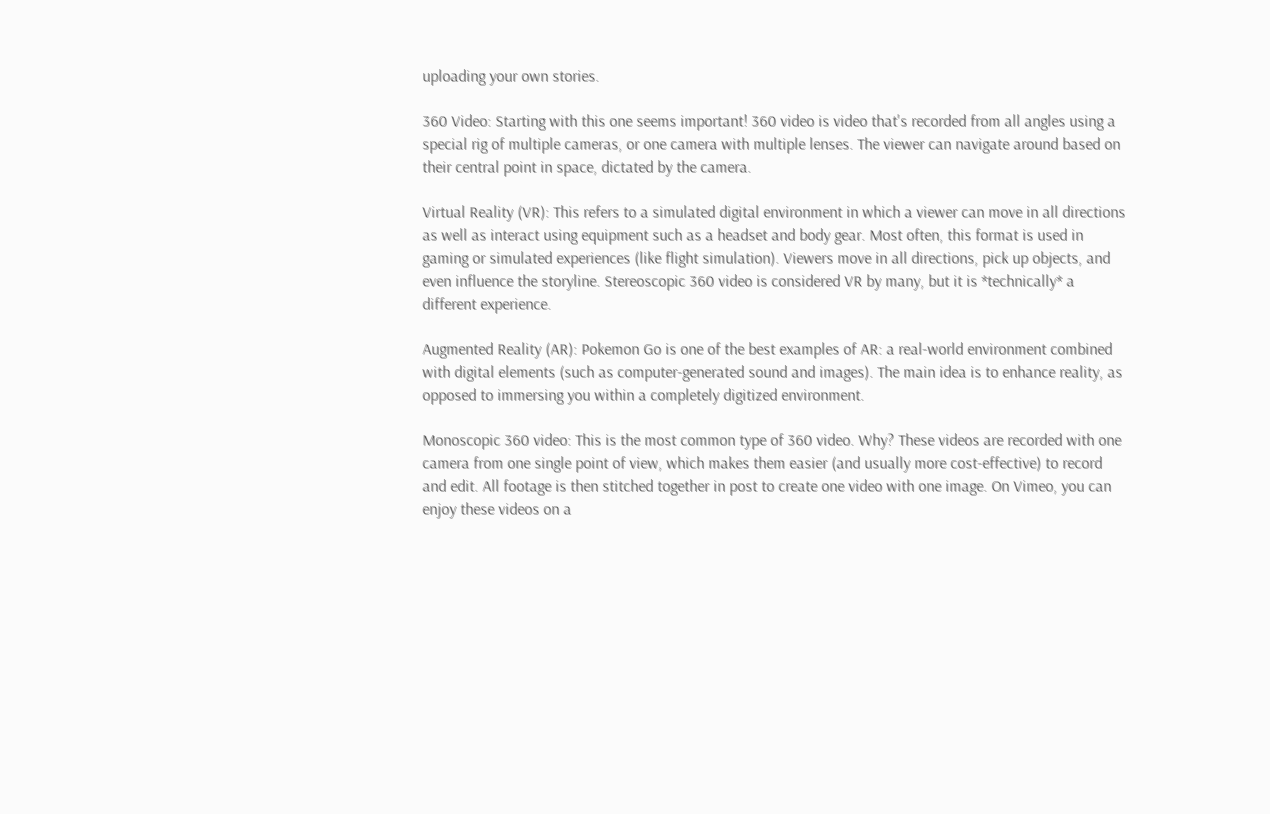uploading your own stories.

360 Video: Starting with this one seems important! 360 video is video that's recorded from all angles using a special rig of multiple cameras, or one camera with multiple lenses. The viewer can navigate around based on their central point in space, dictated by the camera.

Virtual Reality (VR): This refers to a simulated digital environment in which a viewer can move in all directions as well as interact using equipment such as a headset and body gear. Most often, this format is used in gaming or simulated experiences (like flight simulation). Viewers move in all directions, pick up objects, and even influence the storyline. Stereoscopic 360 video is considered VR by many, but it is *technically* a different experience.

Augmented Reality (AR): Pokemon Go is one of the best examples of AR: a real-world environment combined with digital elements (such as computer-generated sound and images). The main idea is to enhance reality, as opposed to immersing you within a completely digitized environment.

Monoscopic 360 video: This is the most common type of 360 video. Why? These videos are recorded with one camera from one single point of view, which makes them easier (and usually more cost-effective) to record and edit. All footage is then stitched together in post to create one video with one image. On Vimeo, you can enjoy these videos on a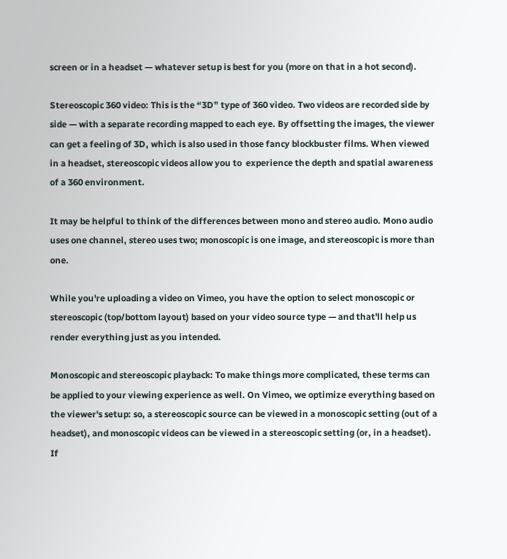screen or in a headset — whatever setup is best for you (more on that in a hot second).

Stereoscopic 360 video: This is the “3D” type of 360 video. Two videos are recorded side by side — with a separate recording mapped to each eye. By offsetting the images, the viewer can get a feeling of 3D, which is also used in those fancy blockbuster films. When viewed in a headset, stereoscopic videos allow you to  experience the depth and spatial awareness of a 360 environment.

It may be helpful to think of the differences between mono and stereo audio. Mono audio uses one channel, stereo uses two; monoscopic is one image, and stereoscopic is more than one.

While you're uploading a video on Vimeo, you have the option to select monoscopic or stereoscopic (top/bottom layout) based on your video source type — and that'll help us render everything just as you intended.

Monoscopic and stereoscopic playback: To make things more complicated, these terms can be applied to your viewing experience as well. On Vimeo, we optimize everything based on the viewer's setup: so, a stereoscopic source can be viewed in a monoscopic setting (out of a headset), and monoscopic videos can be viewed in a stereoscopic setting (or, in a headset). If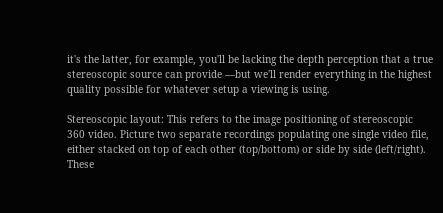it's the latter, for example, you'll be lacking the depth perception that a true stereoscopic source can provide —but we'll render everything in the highest quality possible for whatever setup a viewing is using.

Stereoscopic layout: This refers to the image positioning of stereoscopic 360 video. Picture two separate recordings populating one single video file, either stacked on top of each other (top/bottom) or side by side (left/right). These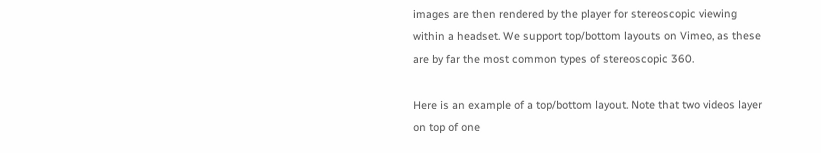images are then rendered by the player for stereoscopic viewing within a headset. We support top/bottom layouts on Vimeo, as these are by far the most common types of stereoscopic 360.

Here is an example of a top/bottom layout. Note that two videos layer on top of one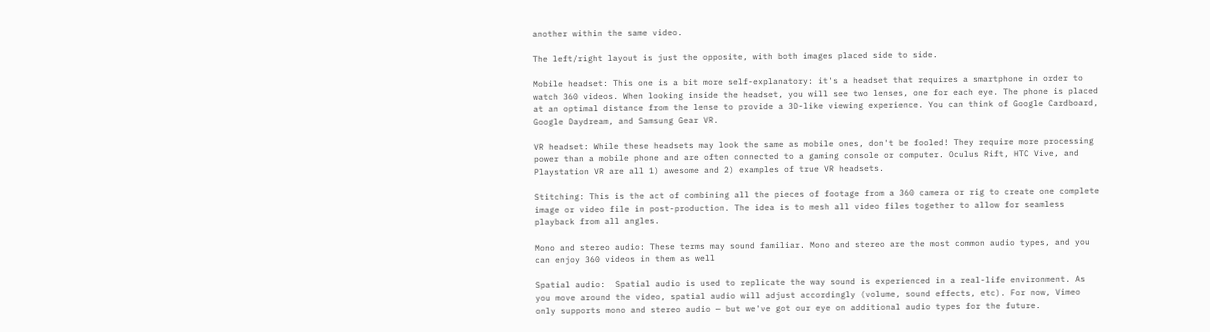another within the same video.

The left/right layout is just the opposite, with both images placed side to side.

Mobile headset: This one is a bit more self-explanatory: it's a headset that requires a smartphone in order to watch 360 videos. When looking inside the headset, you will see two lenses, one for each eye. The phone is placed at an optimal distance from the lense to provide a 3D-like viewing experience. You can think of Google Cardboard, Google Daydream, and Samsung Gear VR.

VR headset: While these headsets may look the same as mobile ones, don't be fooled! They require more processing power than a mobile phone and are often connected to a gaming console or computer. Oculus Rift, HTC Vive, and Playstation VR are all 1) awesome and 2) examples of true VR headsets.

Stitching: This is the act of combining all the pieces of footage from a 360 camera or rig to create one complete image or video file in post-production. The idea is to mesh all video files together to allow for seamless playback from all angles.

Mono and stereo audio: These terms may sound familiar. Mono and stereo are the most common audio types, and you can enjoy 360 videos in them as well

Spatial audio:  Spatial audio is used to replicate the way sound is experienced in a real-life environment. As you move around the video, spatial audio will adjust accordingly (volume, sound effects, etc). For now, Vimeo only supports mono and stereo audio — but we've got our eye on additional audio types for the future.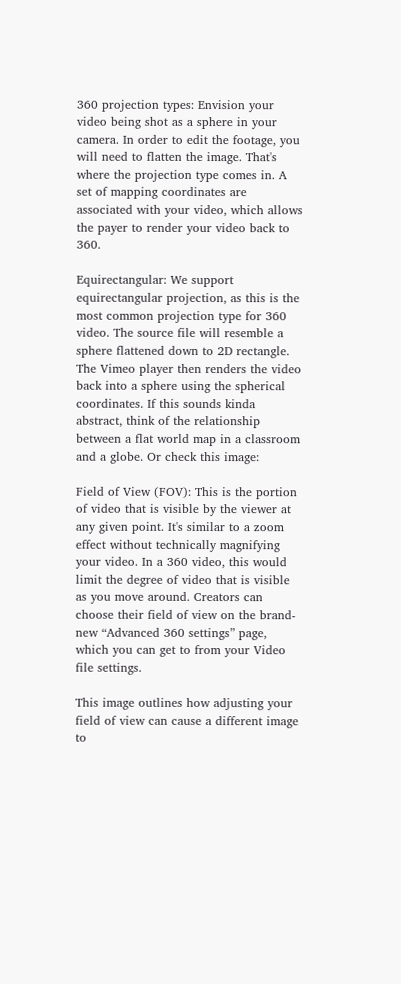360 projection types: Envision your video being shot as a sphere in your camera. In order to edit the footage, you will need to flatten the image. That's where the projection type comes in. A set of mapping coordinates are associated with your video, which allows the payer to render your video back to 360.

Equirectangular: We support equirectangular projection, as this is the most common projection type for 360 video. The source file will resemble a sphere flattened down to 2D rectangle. The Vimeo player then renders the video back into a sphere using the spherical coordinates. If this sounds kinda abstract, think of the relationship between a flat world map in a classroom and a globe. Or check this image:

Field of View (FOV): This is the portion of video that is visible by the viewer at any given point. It's similar to a zoom effect without technically magnifying your video. In a 360 video, this would limit the degree of video that is visible as you move around. Creators can choose their field of view on the brand-new “Advanced 360 settings” page, which you can get to from your Video file settings.

This image outlines how adjusting your field of view can cause a different image to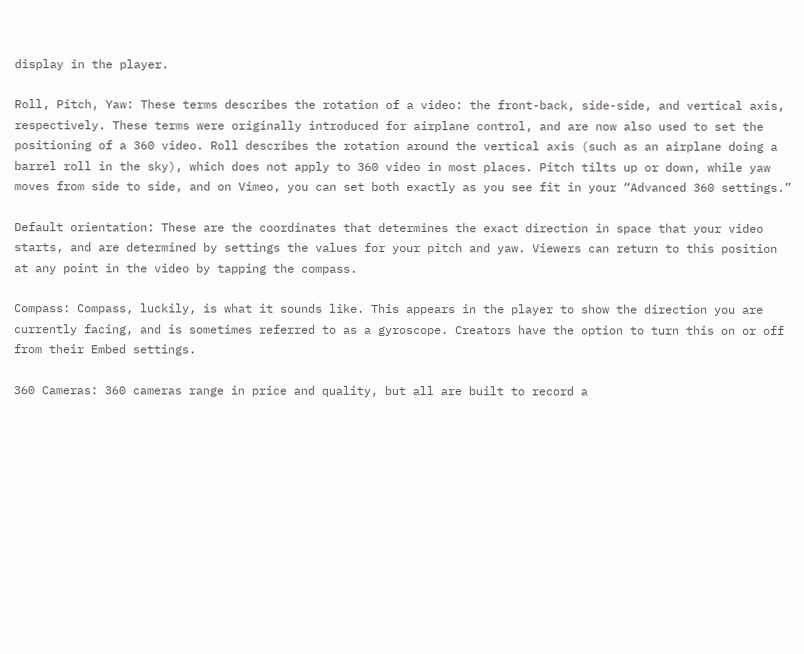display in the player.

Roll, Pitch, Yaw: These terms describes the rotation of a video: the front-back, side-side, and vertical axis, respectively. These terms were originally introduced for airplane control, and are now also used to set the positioning of a 360 video. Roll describes the rotation around the vertical axis (such as an airplane doing a barrel roll in the sky), which does not apply to 360 video in most places. Pitch tilts up or down, while yaw moves from side to side, and on Vimeo, you can set both exactly as you see fit in your “Advanced 360 settings.”

Default orientation: These are the coordinates that determines the exact direction in space that your video starts, and are determined by settings the values for your pitch and yaw. Viewers can return to this position at any point in the video by tapping the compass.

Compass: Compass, luckily, is what it sounds like. This appears in the player to show the direction you are currently facing, and is sometimes referred to as a gyroscope. Creators have the option to turn this on or off from their Embed settings.

360 Cameras: 360 cameras range in price and quality, but all are built to record a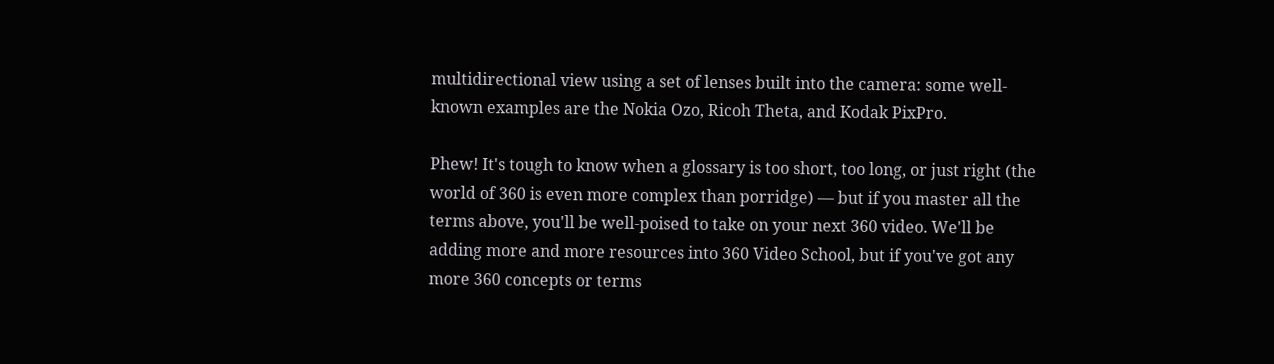multidirectional view using a set of lenses built into the camera: some well-known examples are the Nokia Ozo, Ricoh Theta, and Kodak PixPro.

Phew! It's tough to know when a glossary is too short, too long, or just right (the world of 360 is even more complex than porridge) — but if you master all the terms above, you'll be well-poised to take on your next 360 video. We'll be adding more and more resources into 360 Video School, but if you've got any more 360 concepts or terms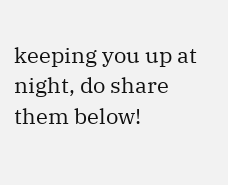keeping you up at night, do share them below!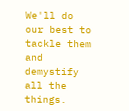We'll do our best to tackle them and demystify all the things.